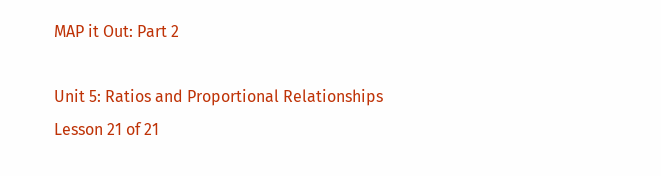MAP it Out: Part 2

Unit 5: Ratios and Proportional Relationships
Lesson 21 of 21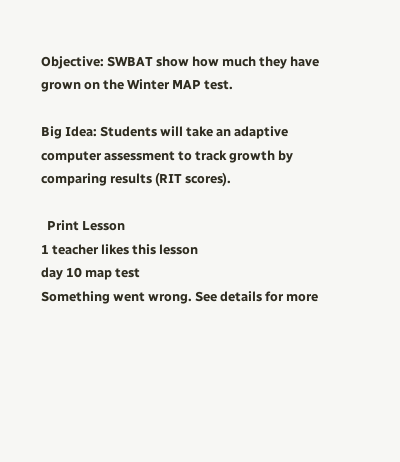Objective: SWBAT show how much they have grown on the Winter MAP test.

Big Idea: Students will take an adaptive computer assessment to track growth by comparing results (RIT scores).

  Print Lesson
1 teacher likes this lesson
day 10 map test
Something went wrong. See details for more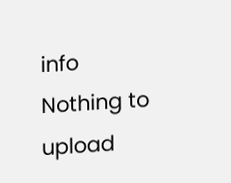info
Nothing to upload